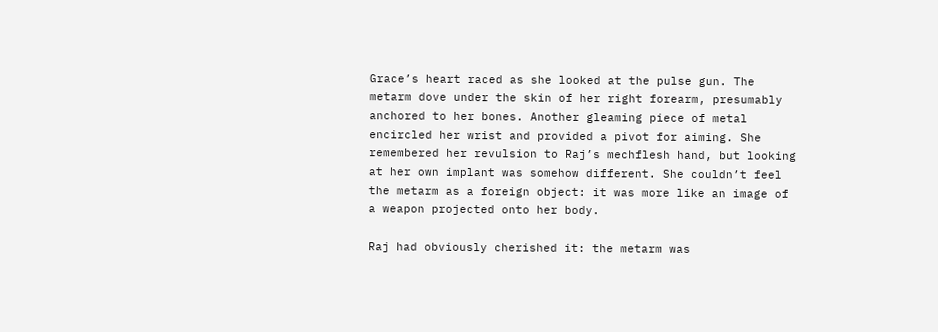Grace’s heart raced as she looked at the pulse gun. The metarm dove under the skin of her right forearm, presumably anchored to her bones. Another gleaming piece of metal encircled her wrist and provided a pivot for aiming. She remembered her revulsion to Raj’s mechflesh hand, but looking at her own implant was somehow different. She couldn’t feel the metarm as a foreign object: it was more like an image of a weapon projected onto her body.

Raj had obviously cherished it: the metarm was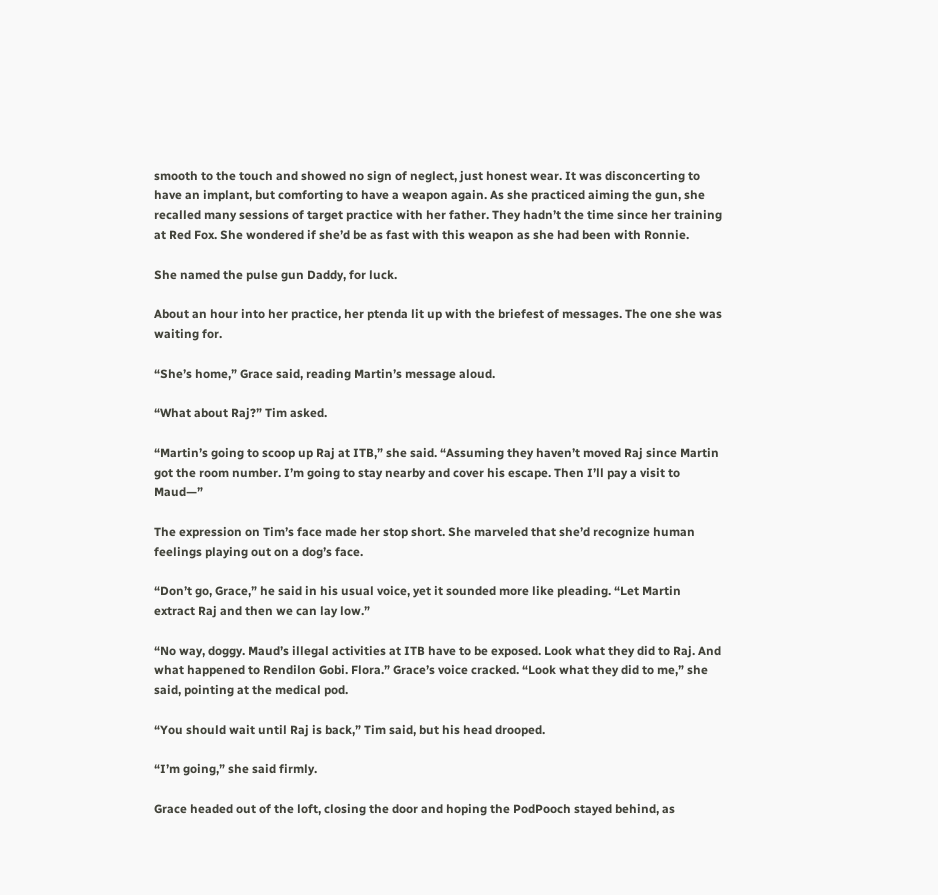smooth to the touch and showed no sign of neglect, just honest wear. It was disconcerting to have an implant, but comforting to have a weapon again. As she practiced aiming the gun, she recalled many sessions of target practice with her father. They hadn’t the time since her training at Red Fox. She wondered if she’d be as fast with this weapon as she had been with Ronnie.

She named the pulse gun Daddy, for luck.

About an hour into her practice, her ptenda lit up with the briefest of messages. The one she was waiting for.

“She’s home,” Grace said, reading Martin’s message aloud.

“What about Raj?” Tim asked.

“Martin’s going to scoop up Raj at ITB,” she said. “Assuming they haven’t moved Raj since Martin got the room number. I’m going to stay nearby and cover his escape. Then I’ll pay a visit to Maud—”

The expression on Tim’s face made her stop short. She marveled that she’d recognize human feelings playing out on a dog’s face.

“Don’t go, Grace,” he said in his usual voice, yet it sounded more like pleading. “Let Martin extract Raj and then we can lay low.”

“No way, doggy. Maud’s illegal activities at ITB have to be exposed. Look what they did to Raj. And what happened to Rendilon Gobi. Flora.” Grace’s voice cracked. “Look what they did to me,” she said, pointing at the medical pod.

“You should wait until Raj is back,” Tim said, but his head drooped.

“I’m going,” she said firmly.

Grace headed out of the loft, closing the door and hoping the PodPooch stayed behind, as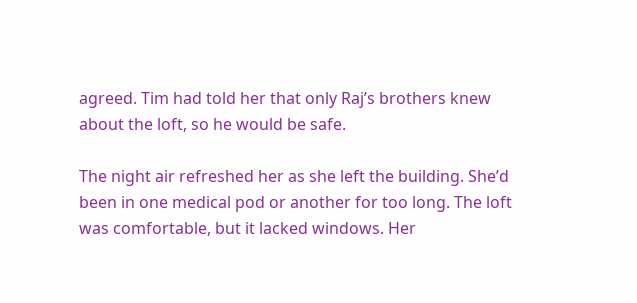agreed. Tim had told her that only Raj’s brothers knew about the loft, so he would be safe.

The night air refreshed her as she left the building. She’d been in one medical pod or another for too long. The loft was comfortable, but it lacked windows. Her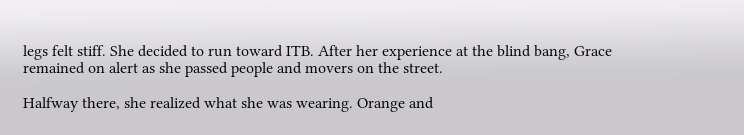legs felt stiff. She decided to run toward ITB. After her experience at the blind bang, Grace remained on alert as she passed people and movers on the street.

Halfway there, she realized what she was wearing. Orange and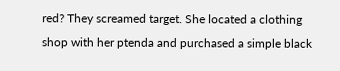red? They screamed target. She located a clothing shop with her ptenda and purchased a simple black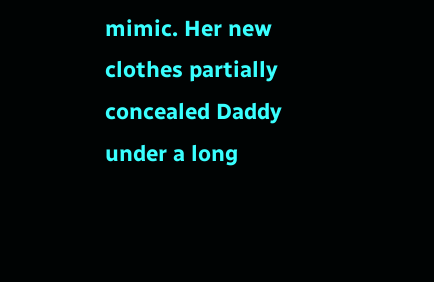mimic. Her new clothes partially concealed Daddy under a long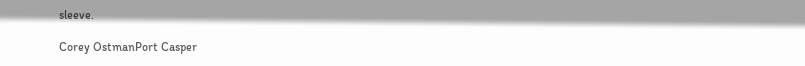sleeve.

Corey OstmanPort Casper